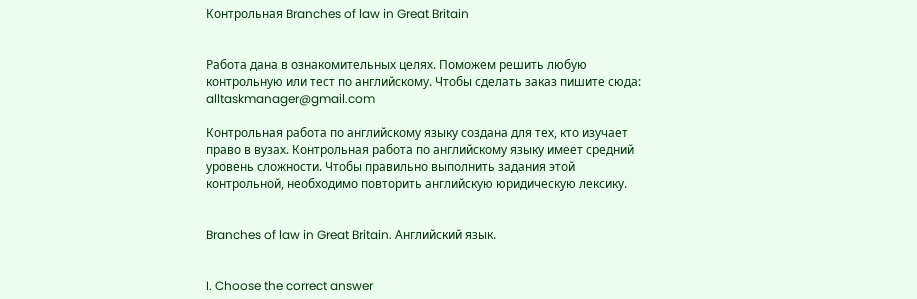Контрольная Branches of law in Great Britain


Работа дана в ознакомительных целях. Поможем решить любую контрольную или тест по английскому. Чтобы сделать заказ пишите сюда: alltaskmanager@gmail.com

Контрольная работа по английскому языку создана для тех, кто изучает право в вузах. Контрольная работа по английскому языку имеет средний уровень сложности. Чтобы правильно выполнить задания этой контрольной, необходимо повторить английскую юридическую лексику.


Branches of law in Great Britain. Английский язык.


I. Choose the correct answer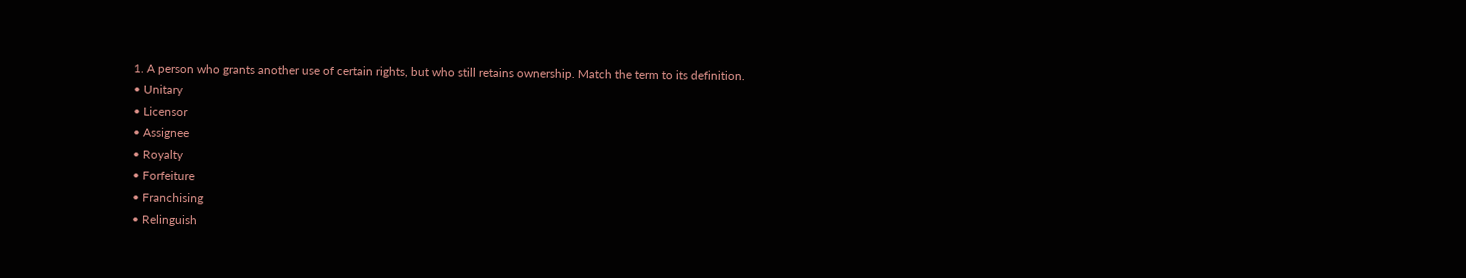1. A person who grants another use of certain rights, but who still retains ownership. Match the term to its definition.
• Unitary
• Licensor
• Assignee
• Royalty
• Forfeiture
• Franchising
• Relinguish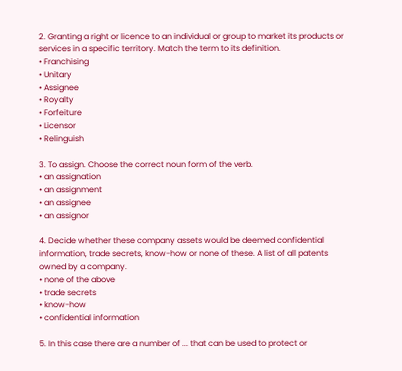2. Granting a right or licence to an individual or group to market its products or services in a specific territory. Match the term to its definition.
• Franchising
• Unitary
• Assignee
• Royalty
• Forfeiture
• Licensor
• Relinguish

3. To assign. Choose the correct noun form of the verb.
• an assignation
• an assignment
• an assignee
• an assignor

4. Decide whether these company assets would be deemed confidential information, trade secrets, know-how or none of these. A list of all patents owned by a company.
• none of the above
• trade secrets
• know-how
• confidential information

5. In this case there are a number of ... that can be used to protect or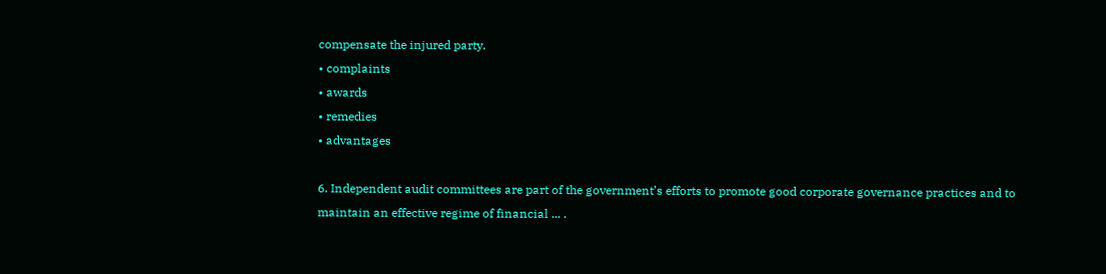compensate the injured party.
• complaints
• awards
• remedies
• advantages

6. Independent audit committees are part of the government’s efforts to promote good corporate governance practices and to maintain an effective regime of financial ... .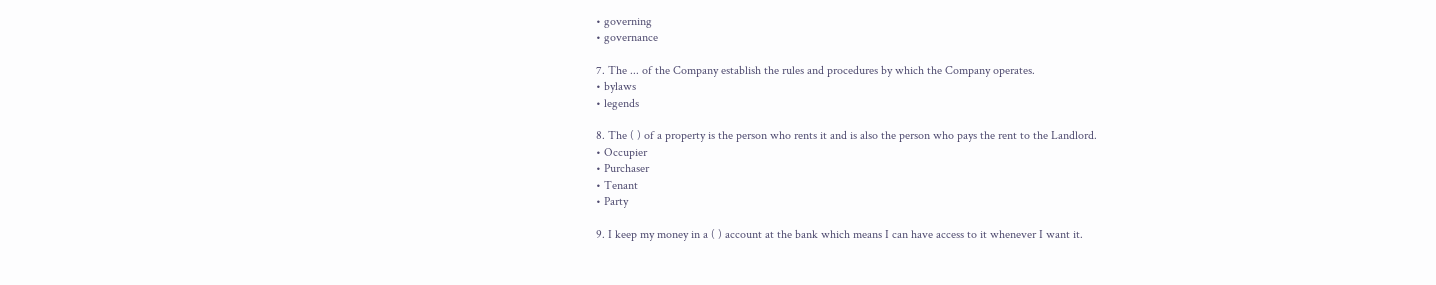• governing
• governance

7. The ... of the Company establish the rules and procedures by which the Company operates.
• bylaws
• legends

8. The ( ) of a property is the person who rents it and is also the person who pays the rent to the Landlord.
• Occupier
• Purchaser
• Tenant
• Party

9. I keep my money in a ( ) account at the bank which means I can have access to it whenever I want it.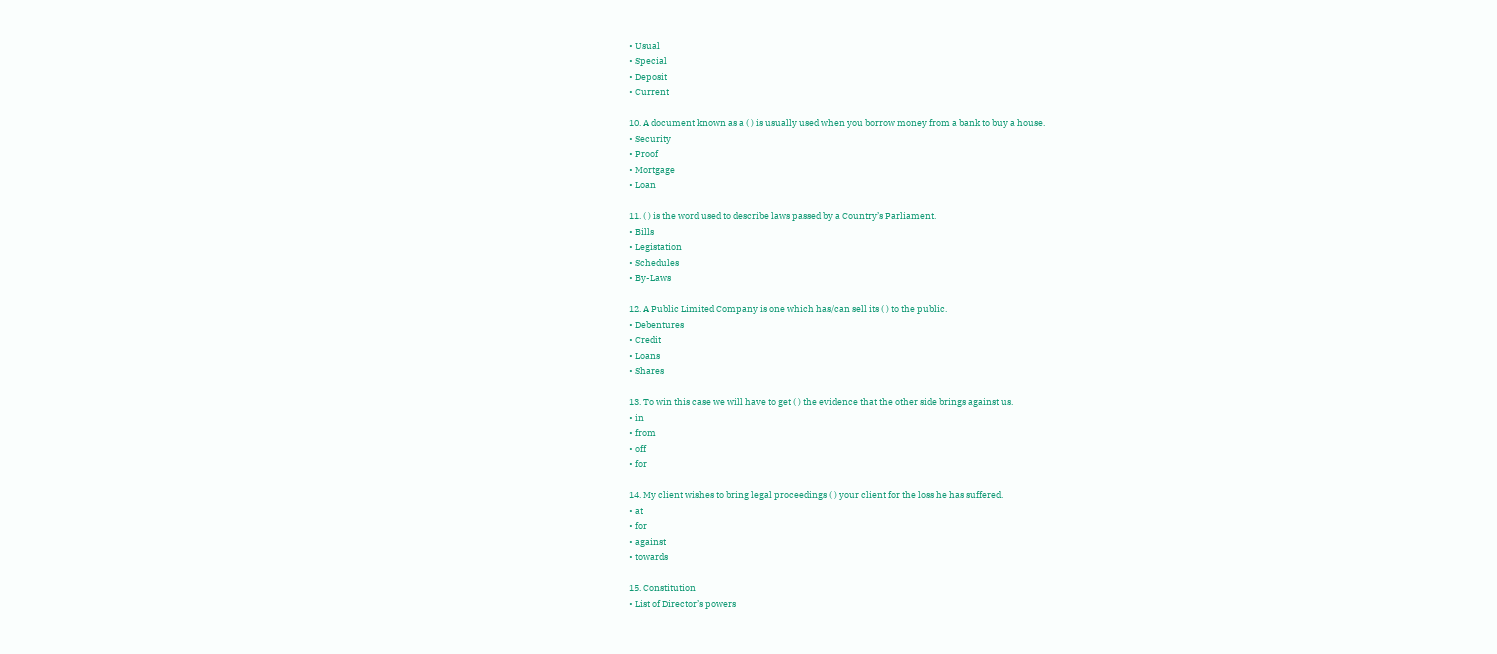• Usual
• Special
• Deposit
• Current

10. A document known as a ( ) is usually used when you borrow money from a bank to buy a house.
• Security
• Proof
• Mortgage
• Loan

11. ( ) is the word used to describe laws passed by a Country’s Parliament.
• Bills
• Legistation
• Schedules
• By-Laws

12. A Public Limited Company is one which has/can sell its ( ) to the public.
• Debentures
• Credit
• Loans
• Shares

13. To win this case we will have to get ( ) the evidence that the other side brings against us.
• in
• from
• off
• for

14. My client wishes to bring legal proceedings ( ) your client for the loss he has suffered.
• at
• for
• against
• towards

15. Constitution
• List of Director’s powers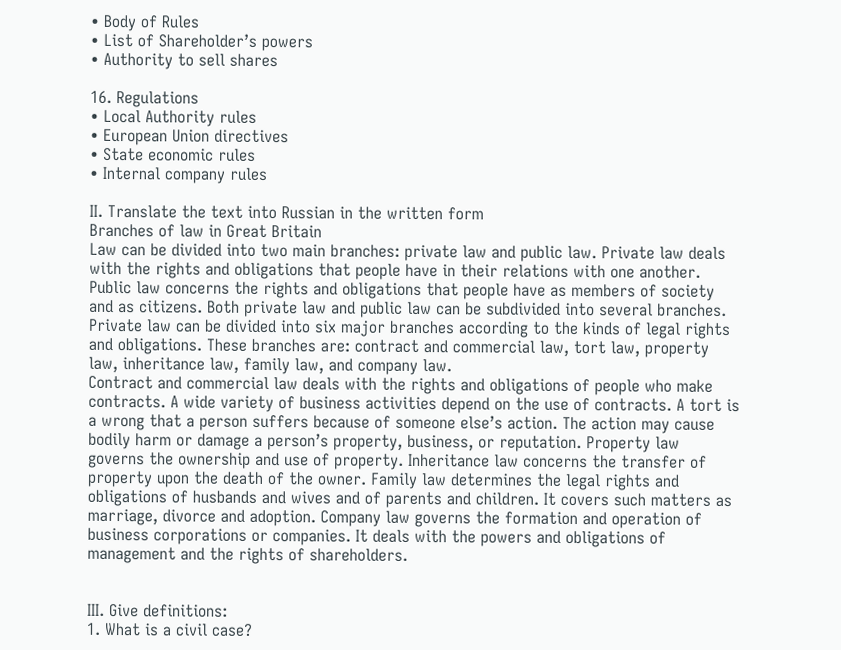• Body of Rules
• List of Shareholder’s powers
• Authority to sell shares

16. Regulations
• Local Authority rules
• European Union directives
• State economic rules
• Internal company rules

II. Translate the text into Russian in the written form
Branches of law in Great Britain
Law can be divided into two main branches: private law and public law. Private law deals with the rights and obligations that people have in their relations with one another. Public law concerns the rights and obligations that people have as members of society and as citizens. Both private law and public law can be subdivided into several branches. Private law can be divided into six major branches according to the kinds of legal rights and obligations. These branches are: contract and commercial law, tort law, property law, inheritance law, family law, and company law.
Contract and commercial law deals with the rights and obligations of people who make contracts. A wide variety of business activities depend on the use of contracts. A tort is a wrong that a person suffers because of someone else’s action. The action may cause bodily harm or damage a person’s property, business, or reputation. Property law governs the ownership and use of property. Inheritance law concerns the transfer of property upon the death of the owner. Family law determines the legal rights and obligations of husbands and wives and of parents and children. It covers such matters as marriage, divorce and adoption. Company law governs the formation and operation of business corporations or companies. It deals with the powers and obligations of management and the rights of shareholders.


III. Give definitions:
1. What is a civil case?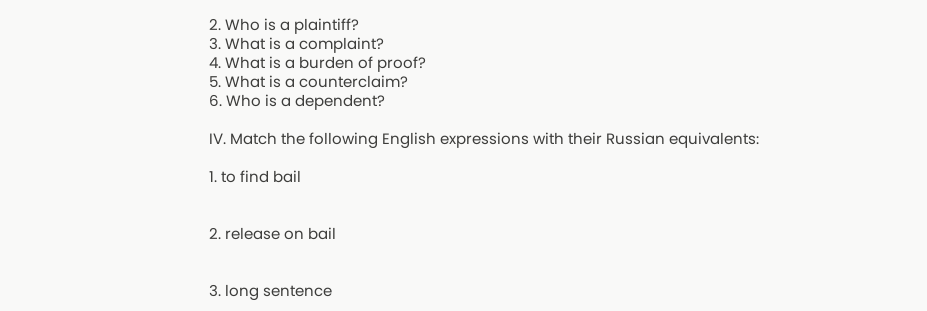2. Who is a plaintiff?
3. What is a complaint?
4. What is a burden of proof?
5. What is a counterclaim?
6. Who is a dependent?

IV. Match the following English expressions with their Russian equivalents:

1. to find bail


2. release on bail


3. long sentence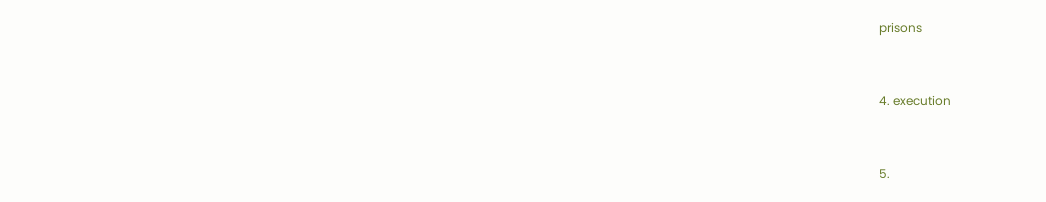prisons


4. execution


5.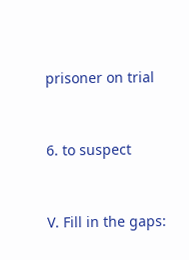prisoner on trial


6. to suspect


V. Fill in the gaps: